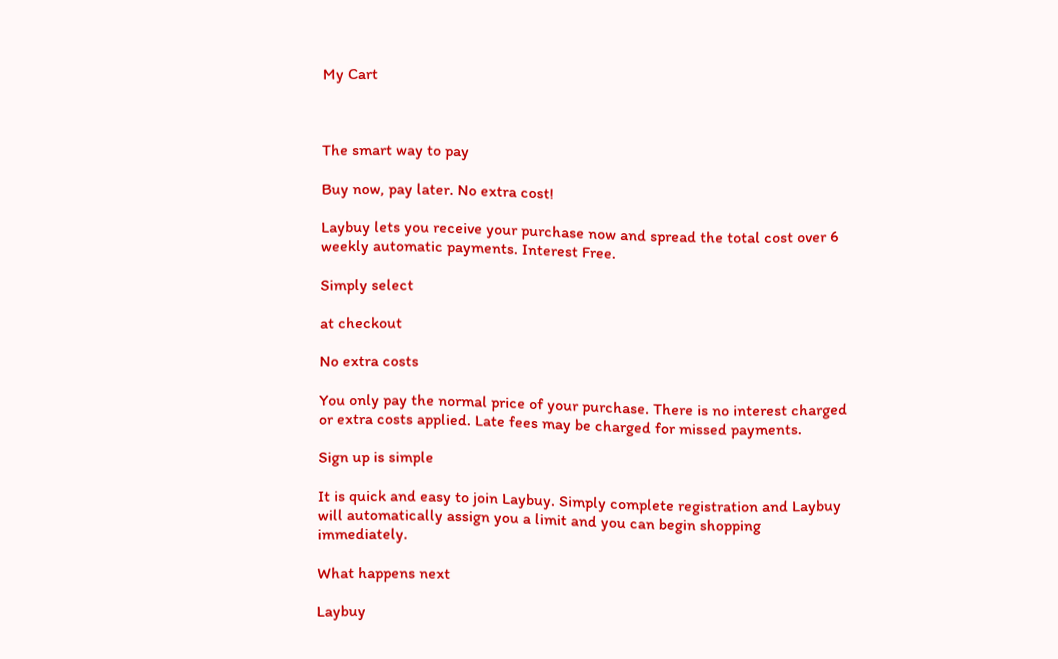My Cart



The smart way to pay

Buy now, pay later. No extra cost!

Laybuy lets you receive your purchase now and spread the total cost over 6 weekly automatic payments. Interest Free.

Simply select

at checkout

No extra costs

You only pay the normal price of your purchase. There is no interest charged or extra costs applied. Late fees may be charged for missed payments.

Sign up is simple

It is quick and easy to join Laybuy. Simply complete registration and Laybuy will automatically assign you a limit and you can begin shopping immediately.

What happens next

Laybuy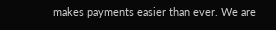makes payments easier than ever. We are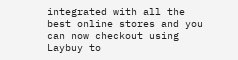integrated with all the best online stores and you can now checkout using Laybuy to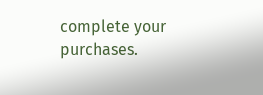complete your purchases.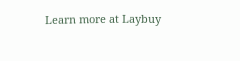Learn more at Laybuy